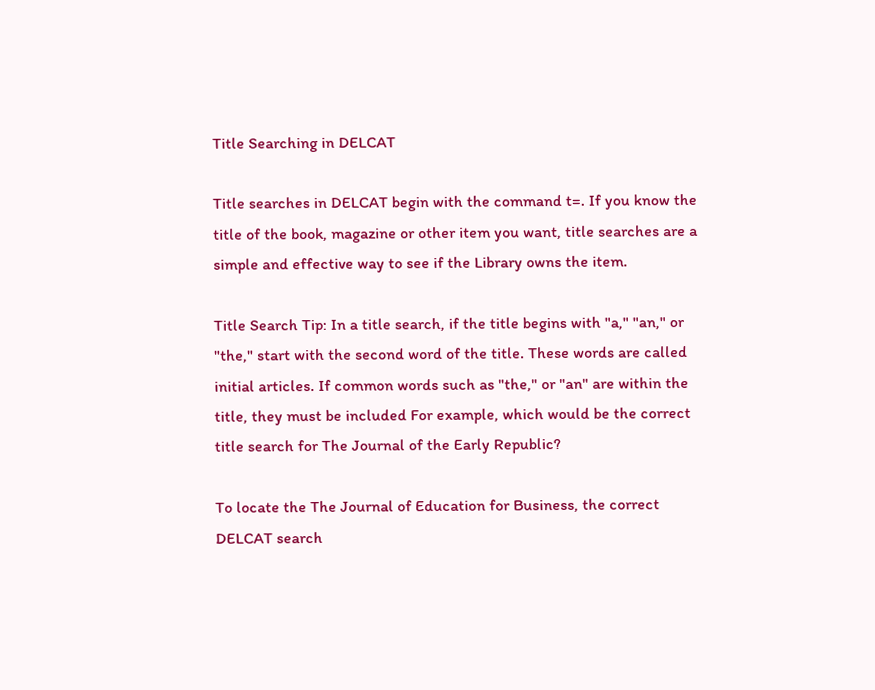Title Searching in DELCAT

Title searches in DELCAT begin with the command t=. If you know the title of the book, magazine or other item you want, title searches are a simple and effective way to see if the Library owns the item.

Title Search Tip: In a title search, if the title begins with "a," "an," or "the," start with the second word of the title. These words are called initial articles. If common words such as "the," or "an" are within the title, they must be included For example, which would be the correct title search for The Journal of the Early Republic?

To locate the The Journal of Education for Business, the correct DELCAT search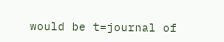would be t=journal of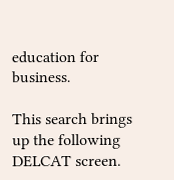education for business.

This search brings up the following DELCAT screen.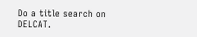Do a title search on DELCAT.